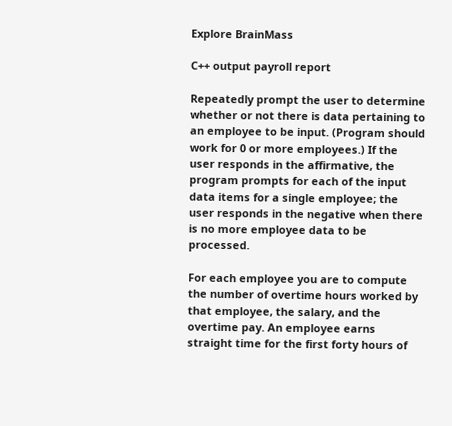Explore BrainMass

C++ output payroll report

Repeatedly prompt the user to determine whether or not there is data pertaining to an employee to be input. (Program should work for 0 or more employees.) If the user responds in the affirmative, the program prompts for each of the input data items for a single employee; the user responds in the negative when there is no more employee data to be processed.

For each employee you are to compute the number of overtime hours worked by that employee, the salary, and the overtime pay. An employee earns straight time for the first forty hours of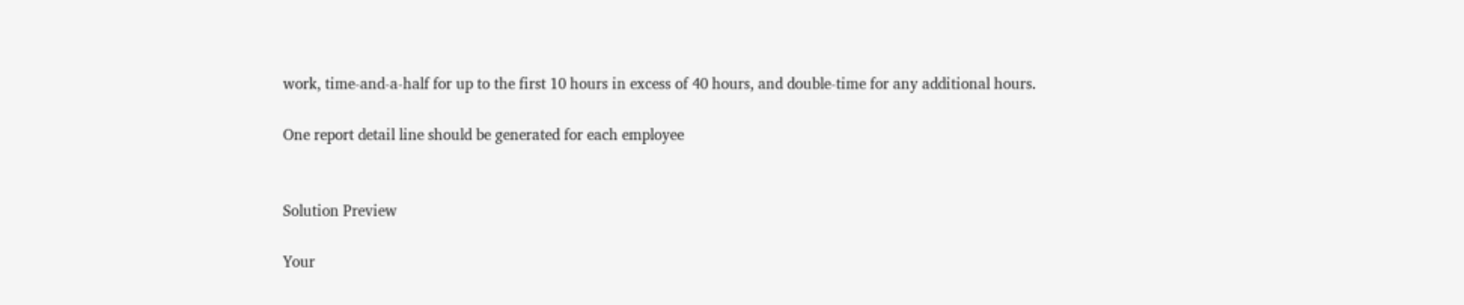work, time-and-a-half for up to the first 10 hours in excess of 40 hours, and double-time for any additional hours.

One report detail line should be generated for each employee


Solution Preview

Your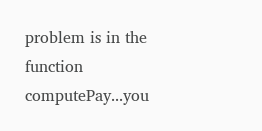problem is in the function computePay...you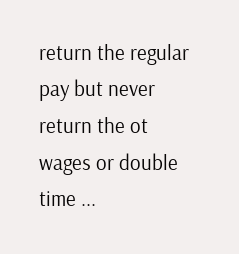return the regular pay but never return the ot wages or double time ...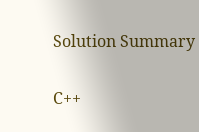Solution Summary

C++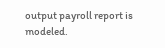output payroll report is modeled.